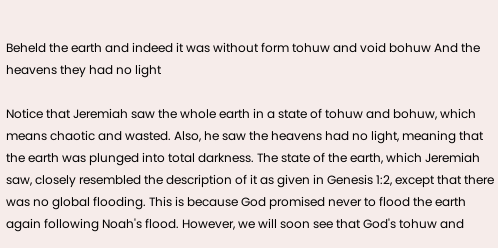Beheld the earth and indeed it was without form tohuw and void bohuw And the heavens they had no light

Notice that Jeremiah saw the whole earth in a state of tohuw and bohuw, which means chaotic and wasted. Also, he saw the heavens had no light, meaning that the earth was plunged into total darkness. The state of the earth, which Jeremiah saw, closely resembled the description of it as given in Genesis 1:2, except that there was no global flooding. This is because God promised never to flood the earth again following Noah's flood. However, we will soon see that God's tohuw and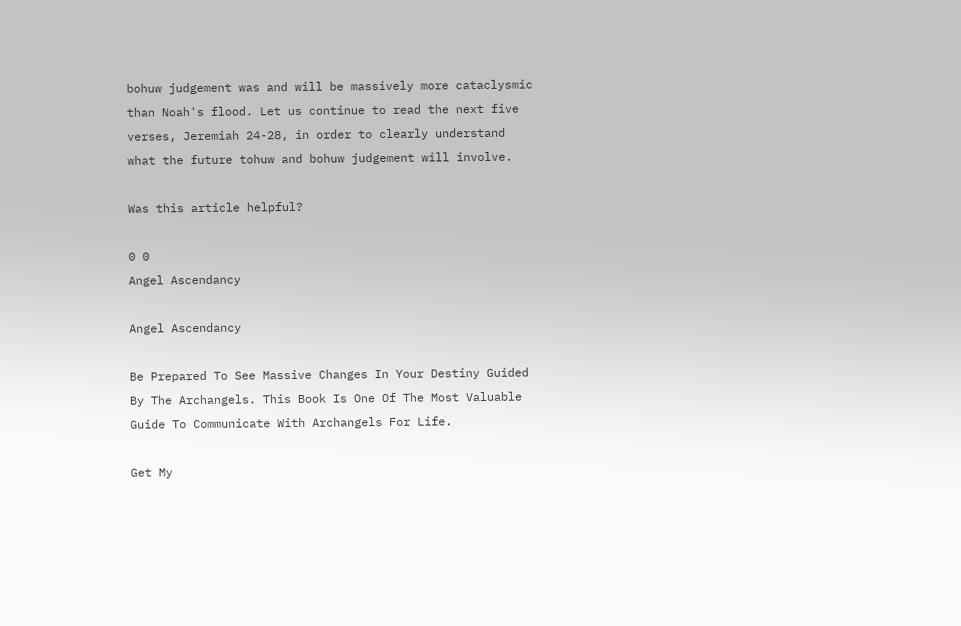bohuw judgement was and will be massively more cataclysmic than Noah's flood. Let us continue to read the next five verses, Jeremiah 24-28, in order to clearly understand what the future tohuw and bohuw judgement will involve.

Was this article helpful?

0 0
Angel Ascendancy

Angel Ascendancy

Be Prepared To See Massive Changes In Your Destiny Guided By The Archangels. This Book Is One Of The Most Valuable Guide To Communicate With Archangels For Life.

Get My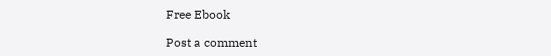Free Ebook

Post a comment